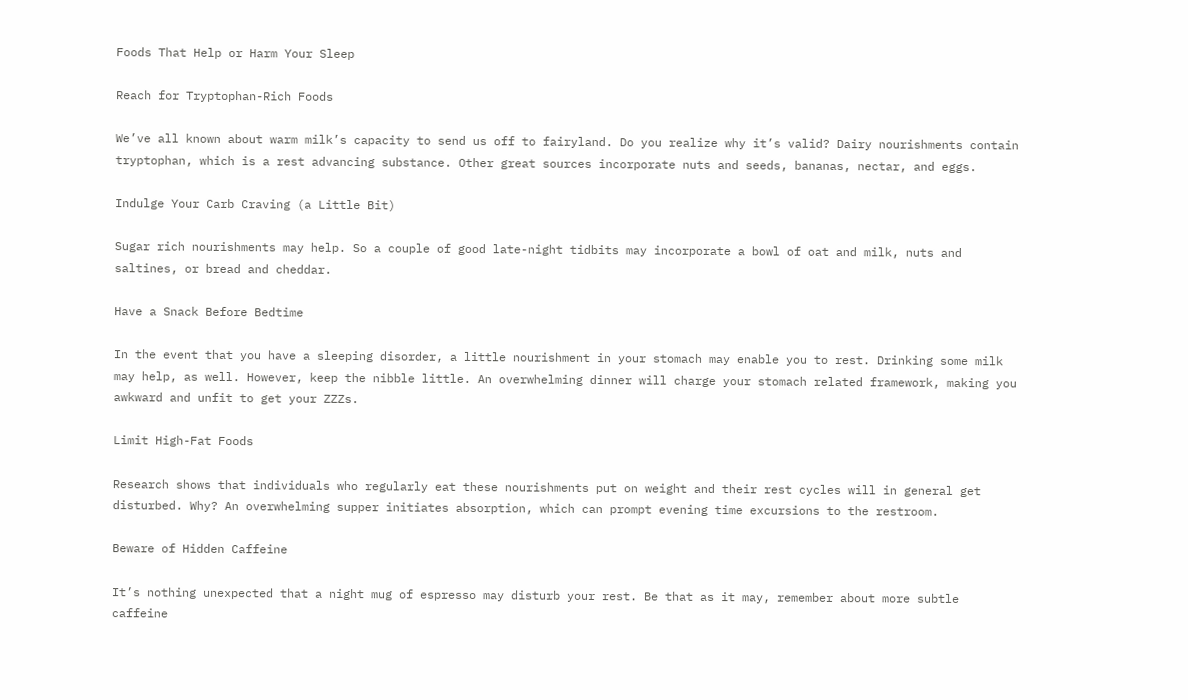Foods That Help or Harm Your Sleep

Reach for Tryptophan-Rich Foods

We’ve all known about warm milk’s capacity to send us off to fairyland. Do you realize why it’s valid? Dairy nourishments contain tryptophan, which is a rest advancing substance. Other great sources incorporate nuts and seeds, bananas, nectar, and eggs.

Indulge Your Carb Craving (a Little Bit)

Sugar rich nourishments may help. So a couple of good late-night tidbits may incorporate a bowl of oat and milk, nuts and saltines, or bread and cheddar.

Have a Snack Before Bedtime

In the event that you have a sleeping disorder, a little nourishment in your stomach may enable you to rest. Drinking some milk may help, as well. However, keep the nibble little. An overwhelming dinner will charge your stomach related framework, making you awkward and unfit to get your ZZZs.

Limit High-Fat Foods

Research shows that individuals who regularly eat these nourishments put on weight and their rest cycles will in general get disturbed. Why? An overwhelming supper initiates absorption, which can prompt evening time excursions to the restroom.

Beware of Hidden Caffeine

It’s nothing unexpected that a night mug of espresso may disturb your rest. Be that as it may, remember about more subtle caffeine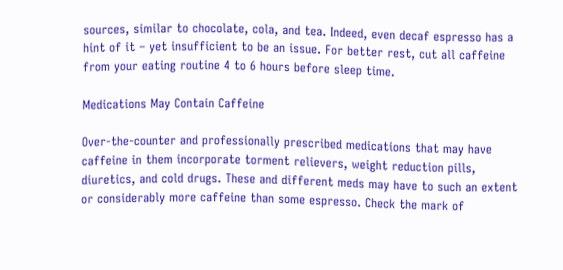sources, similar to chocolate, cola, and tea. Indeed, even decaf espresso has a hint of it – yet insufficient to be an issue. For better rest, cut all caffeine from your eating routine 4 to 6 hours before sleep time.

Medications May Contain Caffeine

Over-the-counter and professionally prescribed medications that may have caffeine in them incorporate torment relievers, weight reduction pills, diuretics, and cold drugs. These and different meds may have to such an extent or considerably more caffeine than some espresso. Check the mark of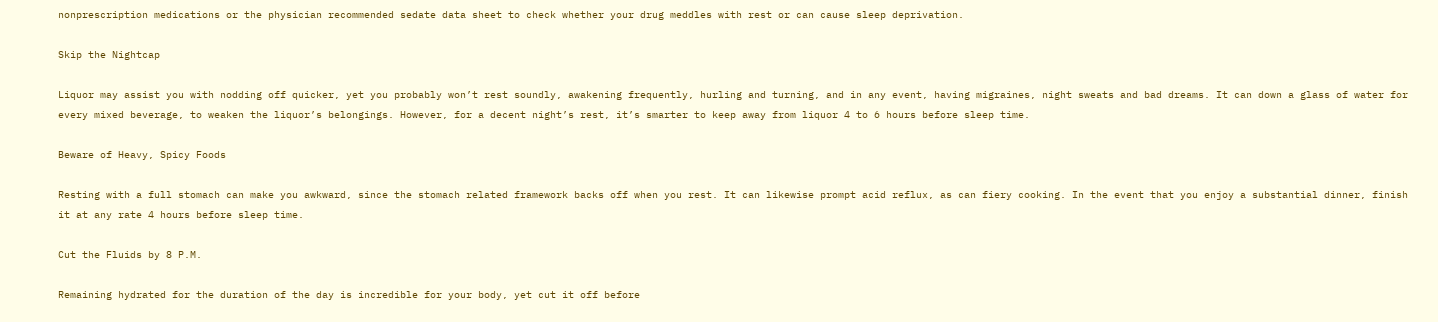nonprescription medications or the physician recommended sedate data sheet to check whether your drug meddles with rest or can cause sleep deprivation.

Skip the Nightcap

Liquor may assist you with nodding off quicker, yet you probably won’t rest soundly, awakening frequently, hurling and turning, and in any event, having migraines, night sweats and bad dreams. It can down a glass of water for every mixed beverage, to weaken the liquor’s belongings. However, for a decent night’s rest, it’s smarter to keep away from liquor 4 to 6 hours before sleep time.

Beware of Heavy, Spicy Foods

Resting with a full stomach can make you awkward, since the stomach related framework backs off when you rest. It can likewise prompt acid reflux, as can fiery cooking. In the event that you enjoy a substantial dinner, finish it at any rate 4 hours before sleep time.

Cut the Fluids by 8 P.M.

Remaining hydrated for the duration of the day is incredible for your body, yet cut it off before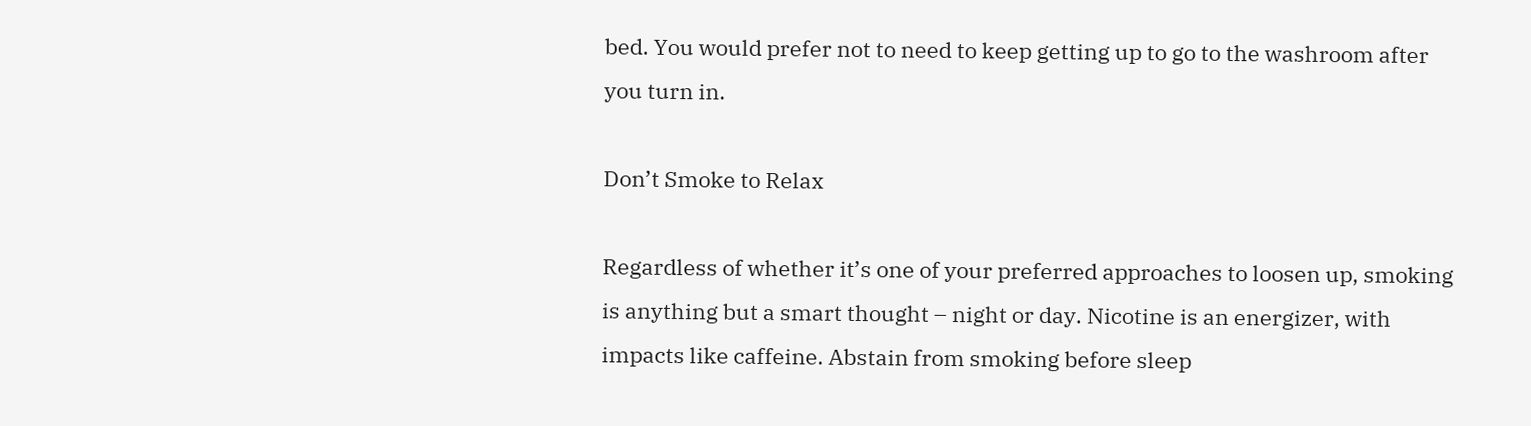bed. You would prefer not to need to keep getting up to go to the washroom after you turn in.

Don’t Smoke to Relax

Regardless of whether it’s one of your preferred approaches to loosen up, smoking is anything but a smart thought – night or day. Nicotine is an energizer, with impacts like caffeine. Abstain from smoking before sleep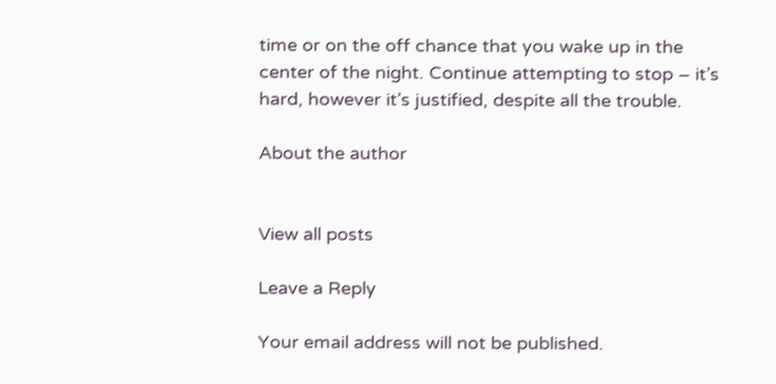time or on the off chance that you wake up in the center of the night. Continue attempting to stop – it’s hard, however it’s justified, despite all the trouble.

About the author


View all posts

Leave a Reply

Your email address will not be published.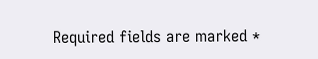Required fields are marked *